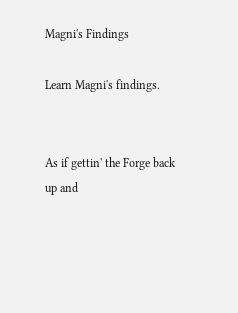Magni's Findings

Learn Magni's findings.


As if gettin' the Forge back up and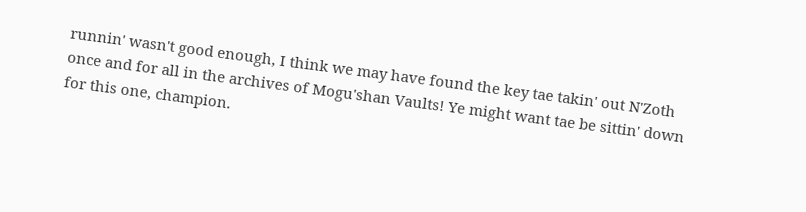runnin' wasn't good enough, I think we may have found the key tae takin' out N'Zoth once and for all in the archives of Mogu'shan Vaults! Ye might want tae be sittin' down for this one, champion.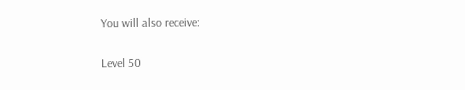You will also receive:

Level 50